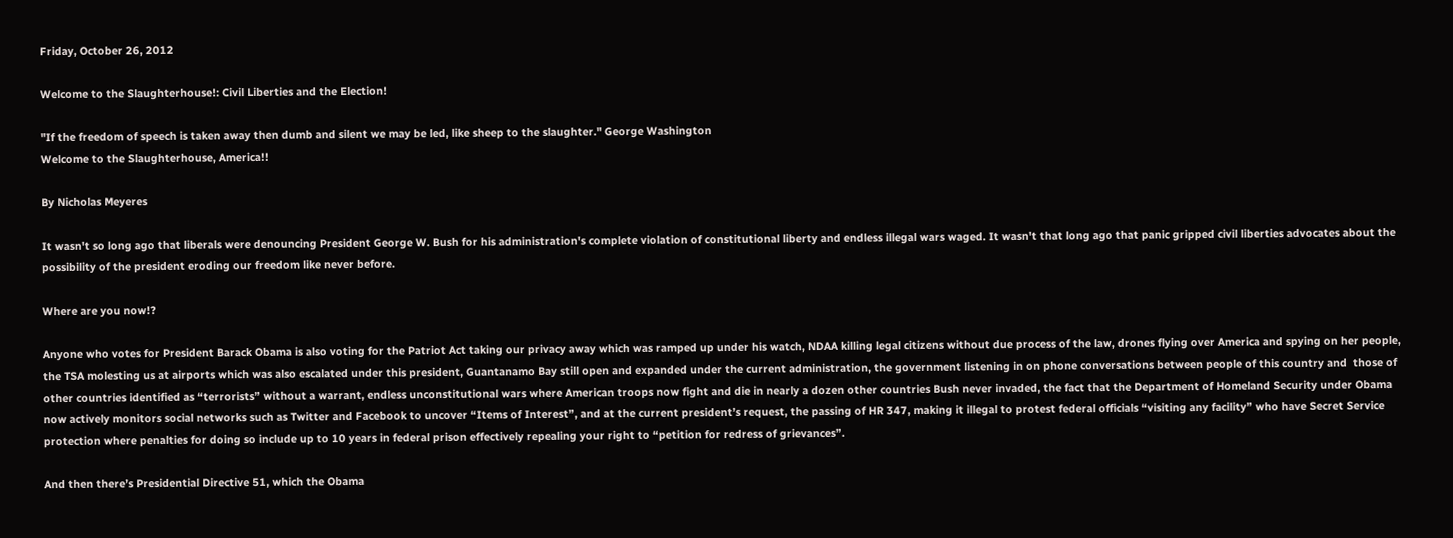Friday, October 26, 2012

Welcome to the Slaughterhouse!: Civil Liberties and the Election!

"If the freedom of speech is taken away then dumb and silent we may be led, like sheep to the slaughter." George Washington
Welcome to the Slaughterhouse, America!!

By Nicholas Meyeres

It wasn't so long ago that liberals were denouncing President George W. Bush for his administration's complete violation of constitutional liberty and endless illegal wars waged. It wasn't that long ago that panic gripped civil liberties advocates about the possibility of the president eroding our freedom like never before.

Where are you now!?

Anyone who votes for President Barack Obama is also voting for the Patriot Act taking our privacy away which was ramped up under his watch, NDAA killing legal citizens without due process of the law, drones flying over America and spying on her people, the TSA molesting us at airports which was also escalated under this president, Guantanamo Bay still open and expanded under the current administration, the government listening in on phone conversations between people of this country and  those of other countries identified as “terrorists” without a warrant, endless unconstitutional wars where American troops now fight and die in nearly a dozen other countries Bush never invaded, the fact that the Department of Homeland Security under Obama now actively monitors social networks such as Twitter and Facebook to uncover “Items of Interest”, and at the current president’s request, the passing of HR 347, making it illegal to protest federal officials “visiting any facility” who have Secret Service protection where penalties for doing so include up to 10 years in federal prison effectively repealing your right to “petition for redress of grievances”.

And then there’s Presidential Directive 51, which the Obama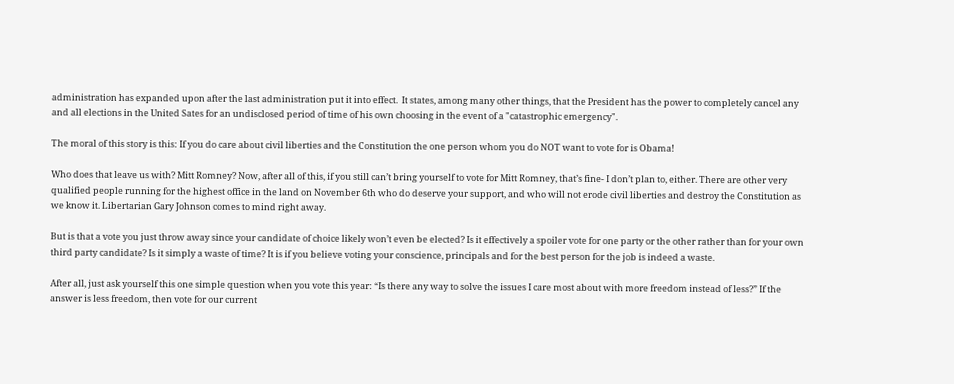administration has expanded upon after the last administration put it into effect.  It states, among many other things, that the President has the power to completely cancel any and all elections in the United Sates for an undisclosed period of time of his own choosing in the event of a "catastrophic emergency".

The moral of this story is this: If you do care about civil liberties and the Constitution the one person whom you do NOT want to vote for is Obama!

Who does that leave us with? Mitt Romney? Now, after all of this, if you still can’t bring yourself to vote for Mitt Romney, that’s fine- I don’t plan to, either. There are other very qualified people running for the highest office in the land on November 6th who do deserve your support, and who will not erode civil liberties and destroy the Constitution as we know it. Libertarian Gary Johnson comes to mind right away.

But is that a vote you just throw away since your candidate of choice likely won’t even be elected? Is it effectively a spoiler vote for one party or the other rather than for your own third party candidate? Is it simply a waste of time? It is if you believe voting your conscience, principals and for the best person for the job is indeed a waste.

After all, just ask yourself this one simple question when you vote this year: “Is there any way to solve the issues I care most about with more freedom instead of less?” If the answer is less freedom, then vote for our current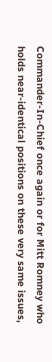Commander-In-Chief once again or for Mitt Romney who holds near-identical positions on these very same issues,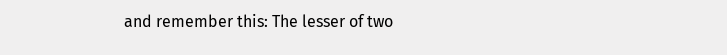and remember this: The lesser of two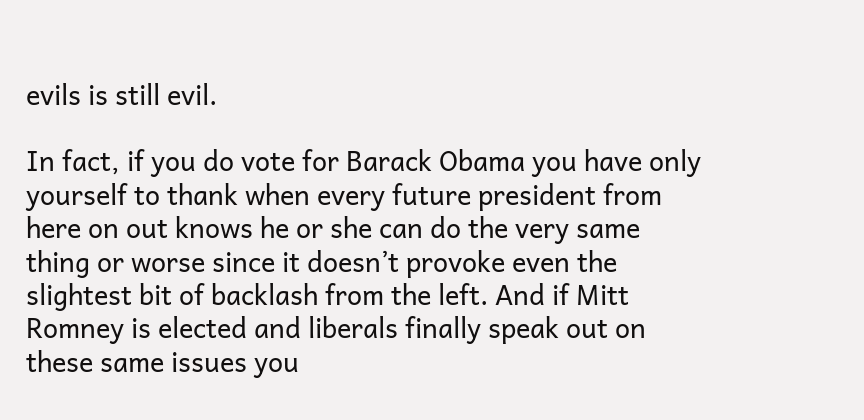evils is still evil.

In fact, if you do vote for Barack Obama you have only yourself to thank when every future president from here on out knows he or she can do the very same thing or worse since it doesn’t provoke even the slightest bit of backlash from the left. And if Mitt Romney is elected and liberals finally speak out on these same issues you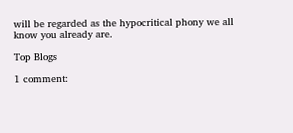will be regarded as the hypocritical phony we all know you already are.

Top Blogs

1 comment: